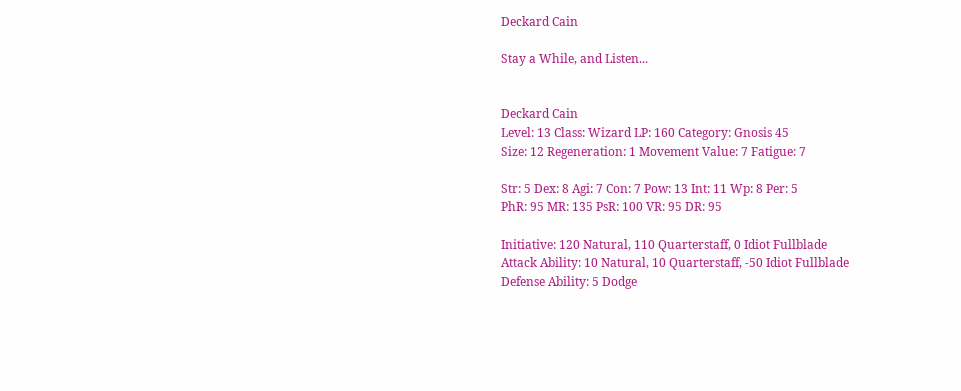Deckard Cain

Stay a While, and Listen...


Deckard Cain
Level: 13 Class: Wizard LP: 160 Category: Gnosis 45
Size: 12 Regeneration: 1 Movement Value: 7 Fatigue: 7

Str: 5 Dex: 8 Agi: 7 Con: 7 Pow: 13 Int: 11 Wp: 8 Per: 5
PhR: 95 MR: 135 PsR: 100 VR: 95 DR: 95

Initiative: 120 Natural, 110 Quarterstaff, 0 Idiot Fullblade
Attack Ability: 10 Natural, 10 Quarterstaff, -50 Idiot Fullblade
Defense Ability: 5 Dodge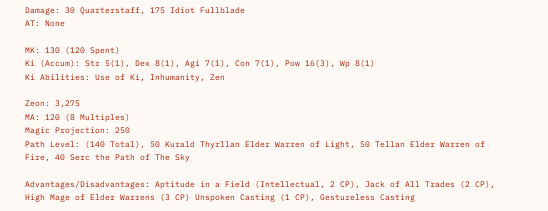Damage: 30 Quarterstaff, 175 Idiot Fullblade
AT: None

MK: 130 (120 Spent)
Ki (Accum): Str 5(1), Dex 8(1), Agi 7(1), Con 7(1), Pow 16(3), Wp 8(1)
Ki Abilities: Use of Ki, Inhumanity, Zen

Zeon: 3,275
MA: 120 (8 Multiples)
Magic Projection: 250
Path Level: (140 Total), 50 Kurald Thyrllan Elder Warren of Light, 50 Tellan Elder Warren of Fire, 40 Serc the Path of The Sky

Advantages/Disadvantages: Aptitude in a Field (Intellectual, 2 CP), Jack of All Trades (2 CP), High Mage of Elder Warrens (3 CP) Unspoken Casting (1 CP), Gestureless Casting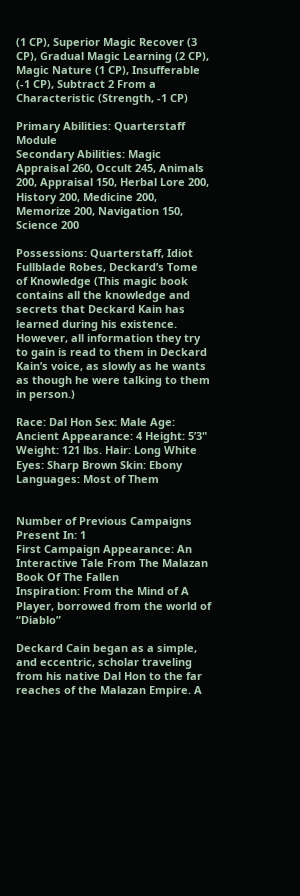(1 CP), Superior Magic Recover (3 CP), Gradual Magic Learning (2 CP), Magic Nature (1 CP), Insufferable (-1 CP), Subtract 2 From a Characteristic (Strength, -1 CP)

Primary Abilities: Quarterstaff Module
Secondary Abilities: Magic Appraisal 260, Occult 245, Animals 200, Appraisal 150, Herbal Lore 200, History 200, Medicine 200, Memorize 200, Navigation 150, Science 200

Possessions: Quarterstaff, Idiot Fullblade Robes, Deckard’s Tome of Knowledge (This magic book contains all the knowledge and secrets that Deckard Kain has learned during his existence. However, all information they try to gain is read to them in Deckard Kain’s voice, as slowly as he wants as though he were talking to them in person.)

Race: Dal Hon Sex: Male Age: Ancient Appearance: 4 Height: 5’3" Weight: 121 lbs. Hair: Long White Eyes: Sharp Brown Skin: Ebony Languages: Most of Them


Number of Previous Campaigns Present In: 1
First Campaign Appearance: An Interactive Tale From The Malazan Book Of The Fallen
Inspiration: From the Mind of A Player, borrowed from the world of “Diablo”

Deckard Cain began as a simple, and eccentric, scholar traveling from his native Dal Hon to the far reaches of the Malazan Empire. A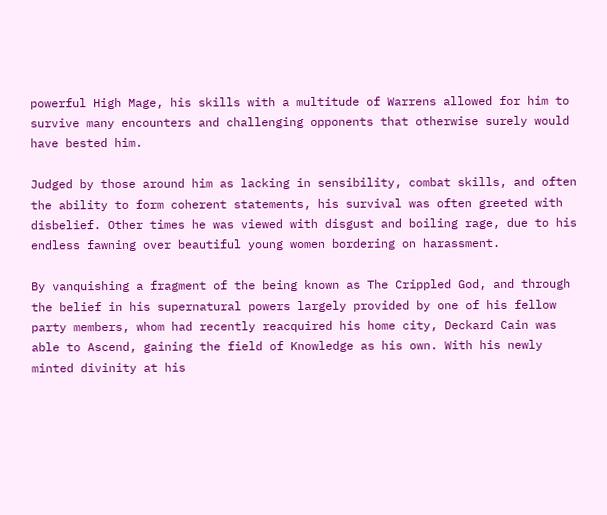powerful High Mage, his skills with a multitude of Warrens allowed for him to survive many encounters and challenging opponents that otherwise surely would have bested him.

Judged by those around him as lacking in sensibility, combat skills, and often the ability to form coherent statements, his survival was often greeted with disbelief. Other times he was viewed with disgust and boiling rage, due to his endless fawning over beautiful young women bordering on harassment.

By vanquishing a fragment of the being known as The Crippled God, and through the belief in his supernatural powers largely provided by one of his fellow party members, whom had recently reacquired his home city, Deckard Cain was able to Ascend, gaining the field of Knowledge as his own. With his newly minted divinity at his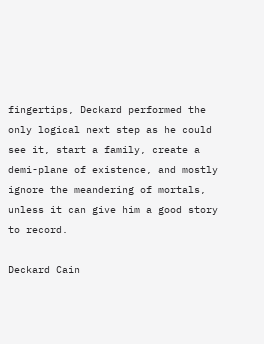fingertips, Deckard performed the only logical next step as he could see it, start a family, create a demi-plane of existence, and mostly ignore the meandering of mortals, unless it can give him a good story to record.

Deckard Cain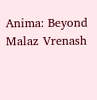Anima: Beyond Malaz Vrenash